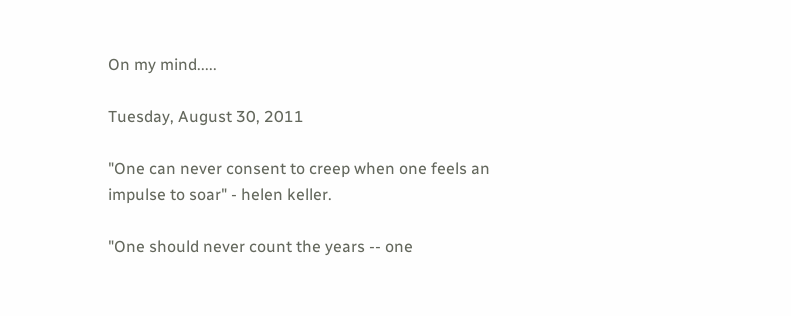On my mind.....

Tuesday, August 30, 2011

"One can never consent to creep when one feels an impulse to soar" - helen keller.

"One should never count the years -- one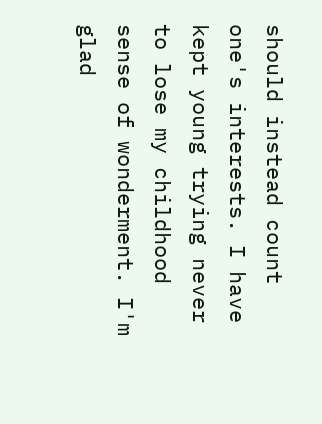should instead count one's interests. I have kept young trying never to lose my childhood sense of wonderment. I'm glad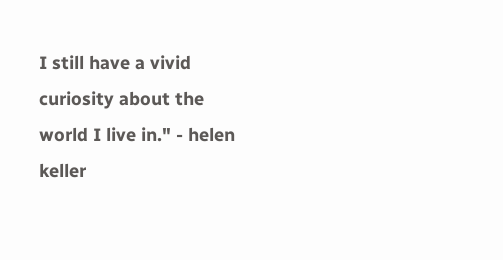I still have a vivid curiosity about the world I live in." - helen keller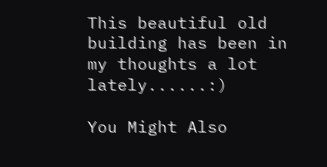This beautiful old building has been in my thoughts a lot lately......:)

You Might Also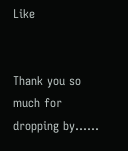Like


Thank you so much for dropping by......